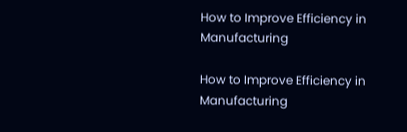How to Improve Efficiency in Manufacturing

How to Improve Efficiency in Manufacturing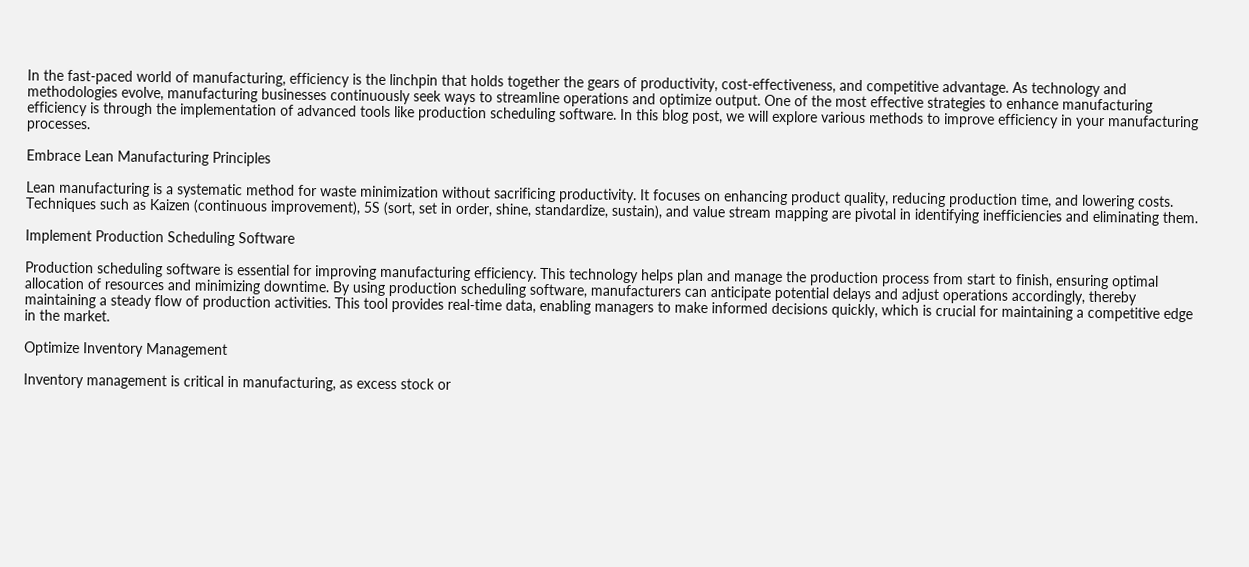In the fast-paced world of manufacturing, efficiency is the linchpin that holds together the gears of productivity, cost-effectiveness, and competitive advantage. As technology and methodologies evolve, manufacturing businesses continuously seek ways to streamline operations and optimize output. One of the most effective strategies to enhance manufacturing efficiency is through the implementation of advanced tools like production scheduling software. In this blog post, we will explore various methods to improve efficiency in your manufacturing processes.

Embrace Lean Manufacturing Principles

Lean manufacturing is a systematic method for waste minimization without sacrificing productivity. It focuses on enhancing product quality, reducing production time, and lowering costs. Techniques such as Kaizen (continuous improvement), 5S (sort, set in order, shine, standardize, sustain), and value stream mapping are pivotal in identifying inefficiencies and eliminating them.

Implement Production Scheduling Software

Production scheduling software is essential for improving manufacturing efficiency. This technology helps plan and manage the production process from start to finish, ensuring optimal allocation of resources and minimizing downtime. By using production scheduling software, manufacturers can anticipate potential delays and adjust operations accordingly, thereby maintaining a steady flow of production activities. This tool provides real-time data, enabling managers to make informed decisions quickly, which is crucial for maintaining a competitive edge in the market.

Optimize Inventory Management

Inventory management is critical in manufacturing, as excess stock or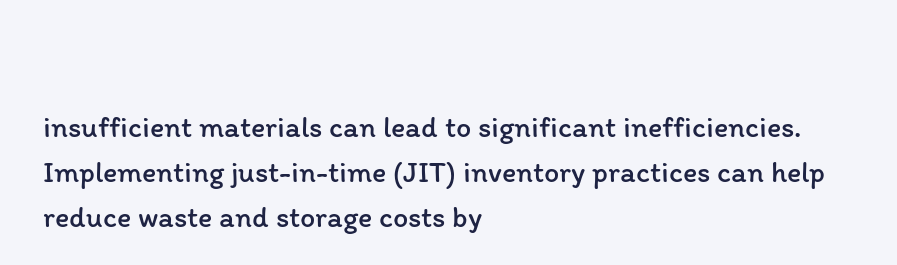insufficient materials can lead to significant inefficiencies. Implementing just-in-time (JIT) inventory practices can help reduce waste and storage costs by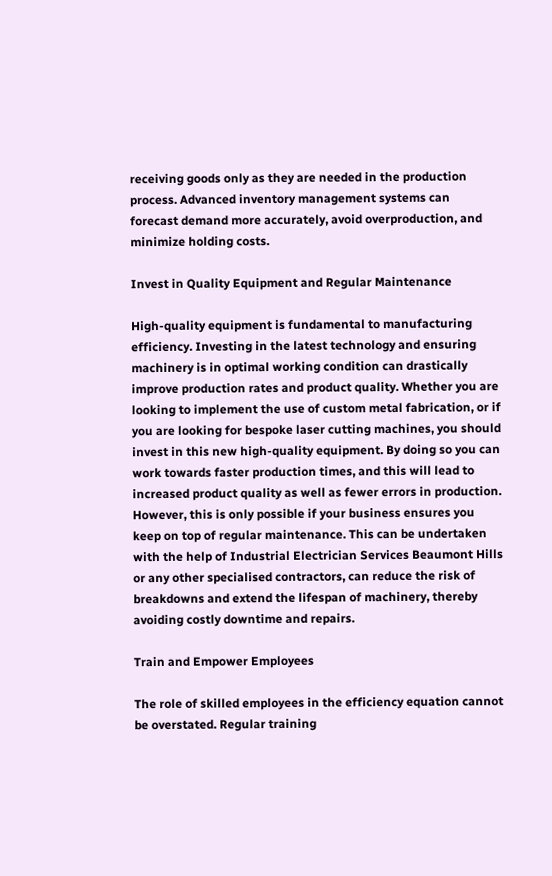receiving goods only as they are needed in the production process. Advanced inventory management systems can forecast demand more accurately, avoid overproduction, and minimize holding costs.

Invest in Quality Equipment and Regular Maintenance

High-quality equipment is fundamental to manufacturing efficiency. Investing in the latest technology and ensuring machinery is in optimal working condition can drastically improve production rates and product quality. Whether you are looking to implement the use of custom metal fabrication, or if you are looking for bespoke laser cutting machines, you should invest in this new high-quality equipment. By doing so you can work towards faster production times, and this will lead to increased product quality as well as fewer errors in production. However, this is only possible if your business ensures you keep on top of regular maintenance. This can be undertaken with the help of Industrial Electrician Services Beaumont Hills or any other specialised contractors, can reduce the risk of breakdowns and extend the lifespan of machinery, thereby avoiding costly downtime and repairs.

Train and Empower Employees

The role of skilled employees in the efficiency equation cannot be overstated. Regular training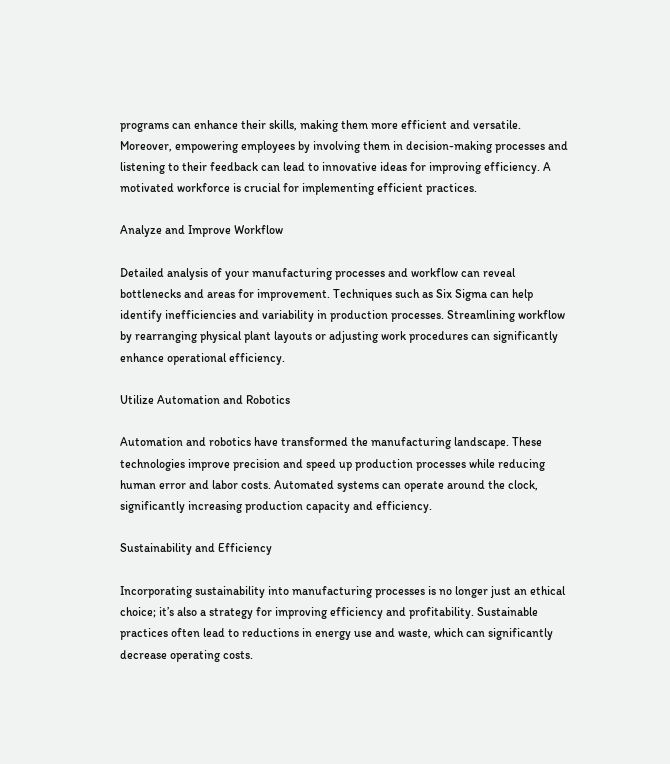programs can enhance their skills, making them more efficient and versatile. Moreover, empowering employees by involving them in decision-making processes and listening to their feedback can lead to innovative ideas for improving efficiency. A motivated workforce is crucial for implementing efficient practices.

Analyze and Improve Workflow

Detailed analysis of your manufacturing processes and workflow can reveal bottlenecks and areas for improvement. Techniques such as Six Sigma can help identify inefficiencies and variability in production processes. Streamlining workflow by rearranging physical plant layouts or adjusting work procedures can significantly enhance operational efficiency.

Utilize Automation and Robotics

Automation and robotics have transformed the manufacturing landscape. These technologies improve precision and speed up production processes while reducing human error and labor costs. Automated systems can operate around the clock, significantly increasing production capacity and efficiency.

Sustainability and Efficiency

Incorporating sustainability into manufacturing processes is no longer just an ethical choice; it’s also a strategy for improving efficiency and profitability. Sustainable practices often lead to reductions in energy use and waste, which can significantly decrease operating costs.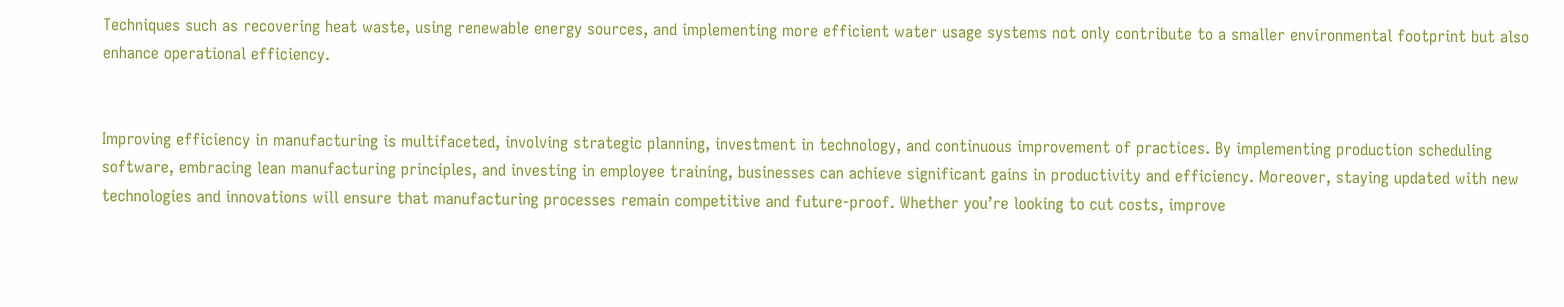Techniques such as recovering heat waste, using renewable energy sources, and implementing more efficient water usage systems not only contribute to a smaller environmental footprint but also enhance operational efficiency.


Improving efficiency in manufacturing is multifaceted, involving strategic planning, investment in technology, and continuous improvement of practices. By implementing production scheduling software, embracing lean manufacturing principles, and investing in employee training, businesses can achieve significant gains in productivity and efficiency. Moreover, staying updated with new technologies and innovations will ensure that manufacturing processes remain competitive and future-proof. Whether you’re looking to cut costs, improve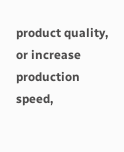product quality, or increase production speed,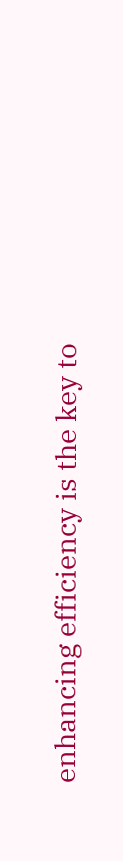enhancing efficiency is the key to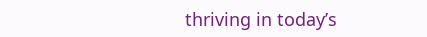thriving in today’s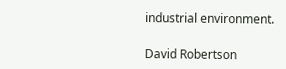industrial environment.

David Robertson